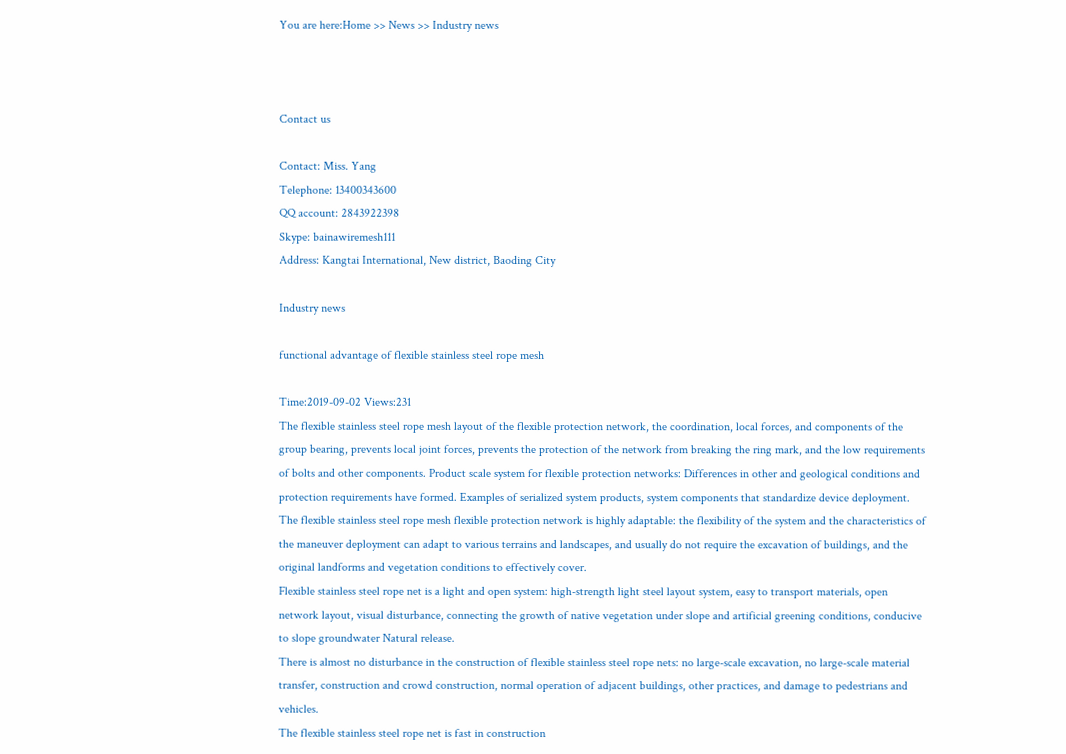You are here:Home >> News >> Industry news



Contact us

Contact: Miss. Yang
Telephone: 13400343600
QQ account: 2843922398
Skype: bainawiremesh111
Address: Kangtai International, New district, Baoding City

Industry news

functional advantage of flexible stainless steel rope mesh

Time:2019-09-02 Views:231
The flexible stainless steel rope mesh layout of the flexible protection network, the coordination, local forces, and components of the group bearing, prevents local joint forces, prevents the protection of the network from breaking the ring mark, and the low requirements of bolts and other components. Product scale system for flexible protection networks: Differences in other and geological conditions and protection requirements have formed. Examples of serialized system products, system components that standardize device deployment.
The flexible stainless steel rope mesh flexible protection network is highly adaptable: the flexibility of the system and the characteristics of the maneuver deployment can adapt to various terrains and landscapes, and usually do not require the excavation of buildings, and the original landforms and vegetation conditions to effectively cover.
Flexible stainless steel rope net is a light and open system: high-strength light steel layout system, easy to transport materials, open network layout, visual disturbance, connecting the growth of native vegetation under slope and artificial greening conditions, conducive to slope groundwater Natural release.
There is almost no disturbance in the construction of flexible stainless steel rope nets: no large-scale excavation, no large-scale material transfer, construction and crowd construction, normal operation of adjacent buildings, other practices, and damage to pedestrians and vehicles.
The flexible stainless steel rope net is fast in construction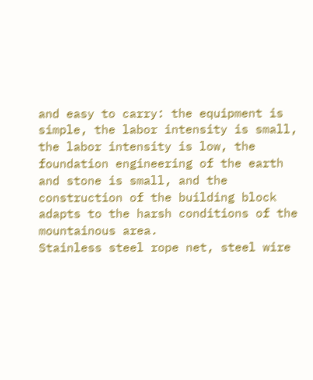and easy to carry: the equipment is simple, the labor intensity is small, the labor intensity is low, the foundation engineering of the earth and stone is small, and the construction of the building block adapts to the harsh conditions of the mountainous area.
Stainless steel rope net, steel wire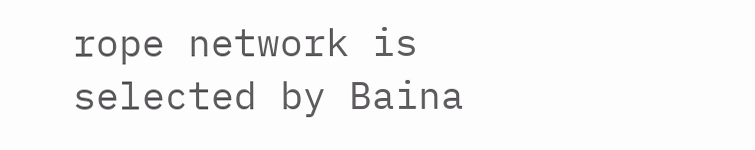rope network is selected by Baina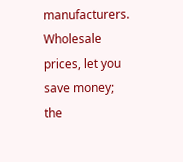manufacturers. Wholesale prices, let you save money; the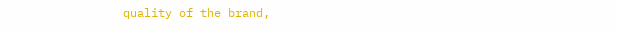quality of the brand,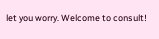let you worry. Welcome to consult!